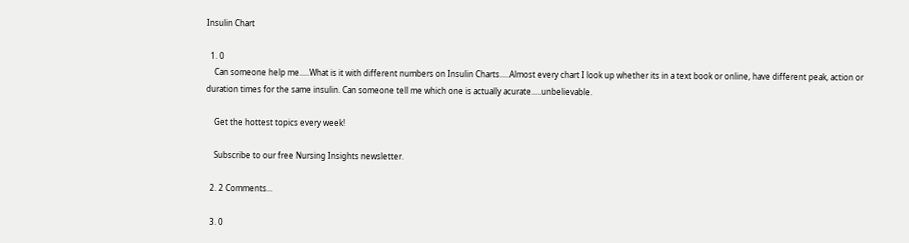Insulin Chart

  1. 0
    Can someone help me.....What is it with different numbers on Insulin Charts.....Almost every chart I look up whether its in a text book or online, have different peak, action or duration times for the same insulin. Can someone tell me which one is actually acurate.....unbelievable.

    Get the hottest topics every week!

    Subscribe to our free Nursing Insights newsletter.

  2. 2 Comments...

  3. 0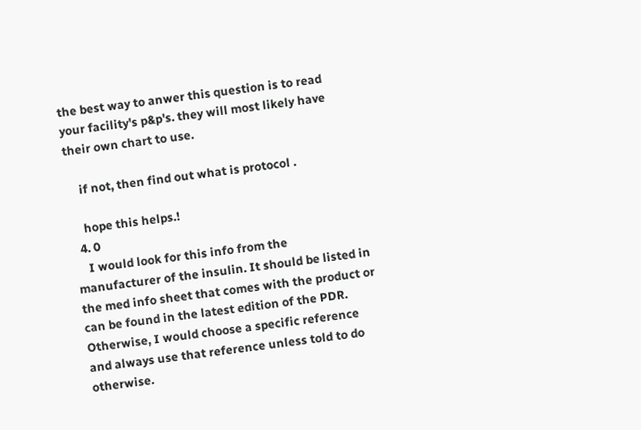the best way to anwer this question is to read your facility's p&p's. they will most likely have their own chart to use.

    if not, then find out what is protocol .

    hope this helps.!
  4. 0
    I would look for this info from the manufacturer of the insulin. It should be listed in the med info sheet that comes with the product or can be found in the latest edition of the PDR. Otherwise, I would choose a specific reference and always use that reference unless told to do otherwise.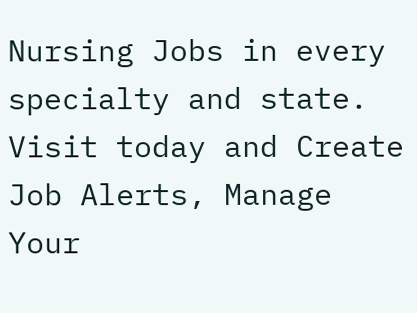Nursing Jobs in every specialty and state. Visit today and Create Job Alerts, Manage Your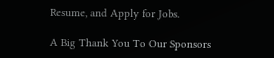Resume, and Apply for Jobs.

A Big Thank You To Our Sponsors